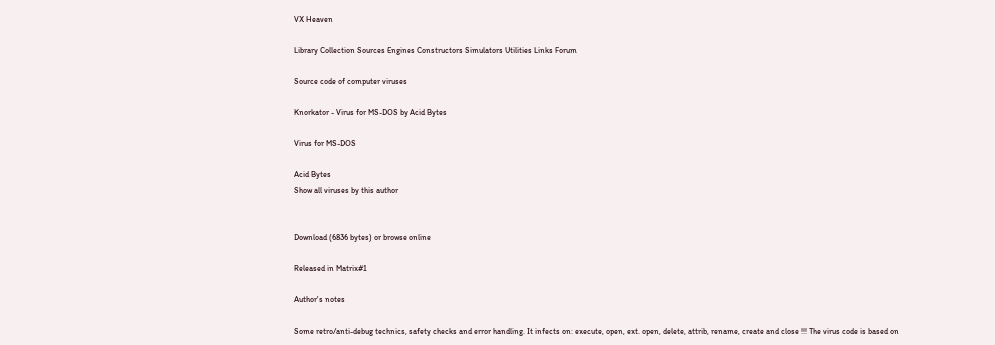VX Heaven

Library Collection Sources Engines Constructors Simulators Utilities Links Forum

Source code of computer viruses

Knorkator - Virus for MS-DOS by Acid Bytes

Virus for MS-DOS

Acid Bytes
Show all viruses by this author


Download (6836 bytes) or browse online

Released in Matrix#1

Author's notes

Some retro/anti-debug technics, safety checks and error handling. It infects on: execute, open, ext. open, delete, attrib, rename, create and close !!! The virus code is based on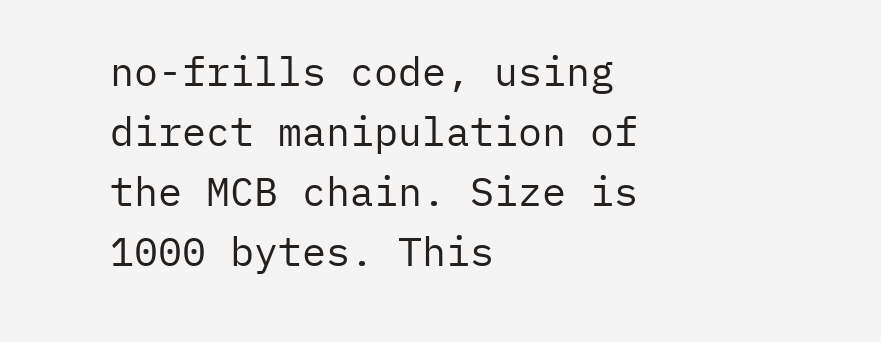no-frills code, using direct manipulation of the MCB chain. Size is 1000 bytes. This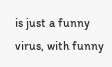is just a funny virus, with funny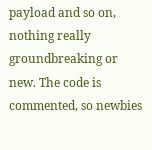payload and so on, nothing really groundbreaking or new. The code is commented, so newbies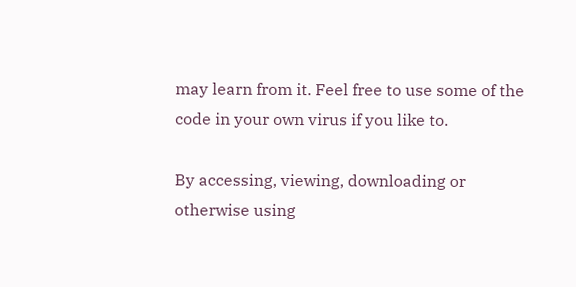may learn from it. Feel free to use some of the code in your own virus if you like to.

By accessing, viewing, downloading or otherwise using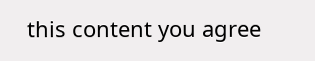this content you agree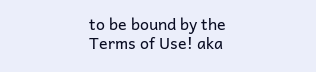to be bound by the Terms of Use! aka